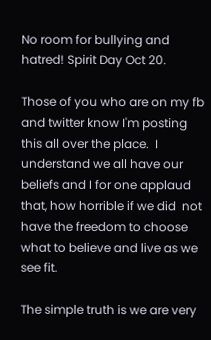No room for bullying and hatred! Spirit Day Oct 20.

Those of you who are on my fb and twitter know I'm posting this all over the place.  I understand we all have our beliefs and I for one applaud that, how horrible if we did  not have the freedom to choose what to believe and live as we see fit.

The simple truth is we are very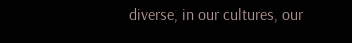diverse, in our cultures, our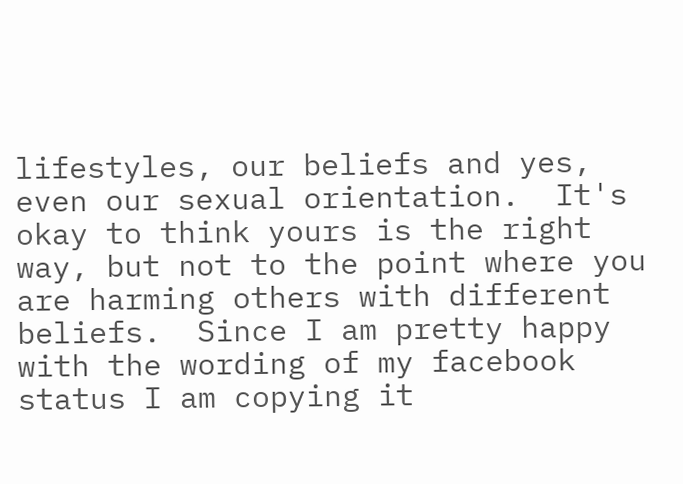lifestyles, our beliefs and yes, even our sexual orientation.  It's okay to think yours is the right way, but not to the point where you are harming others with different beliefs.  Since I am pretty happy with the wording of my facebook status I am copying it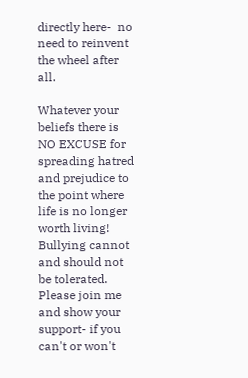directly here-  no need to reinvent the wheel after all.

Whatever your beliefs there is NO EXCUSE for spreading hatred and prejudice to the point where life is no longer worth living! Bullying cannot and should not be tolerated. Please join me and show your support- if you can't or won't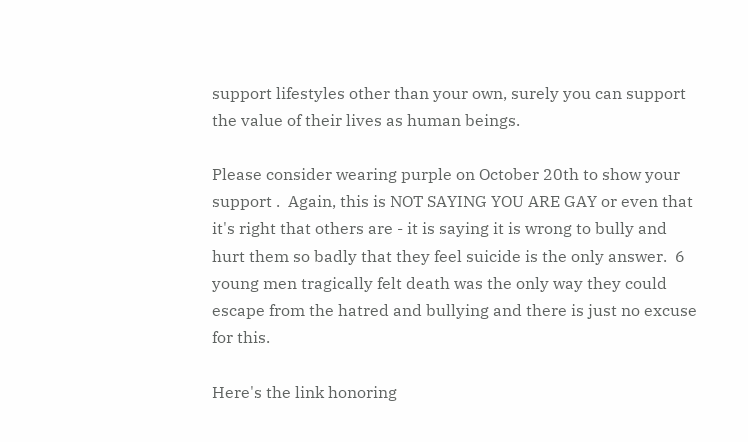support lifestyles other than your own, surely you can support the value of their lives as human beings.

Please consider wearing purple on October 20th to show your support .  Again, this is NOT SAYING YOU ARE GAY or even that it's right that others are - it is saying it is wrong to bully and hurt them so badly that they feel suicide is the only answer.  6 young men tragically felt death was the only way they could escape from the hatred and bullying and there is just no excuse for this.

Here's the link honoring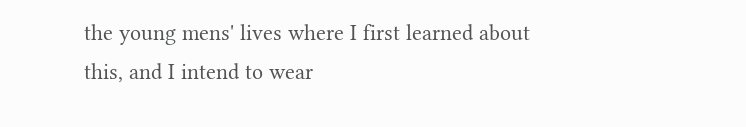the young mens' lives where I first learned about this, and I intend to wear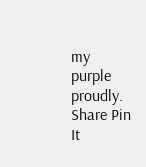my purple proudly.
Share Pin It